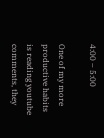4:00 – 5:00

One of my more productive habits is reading youtube comments, they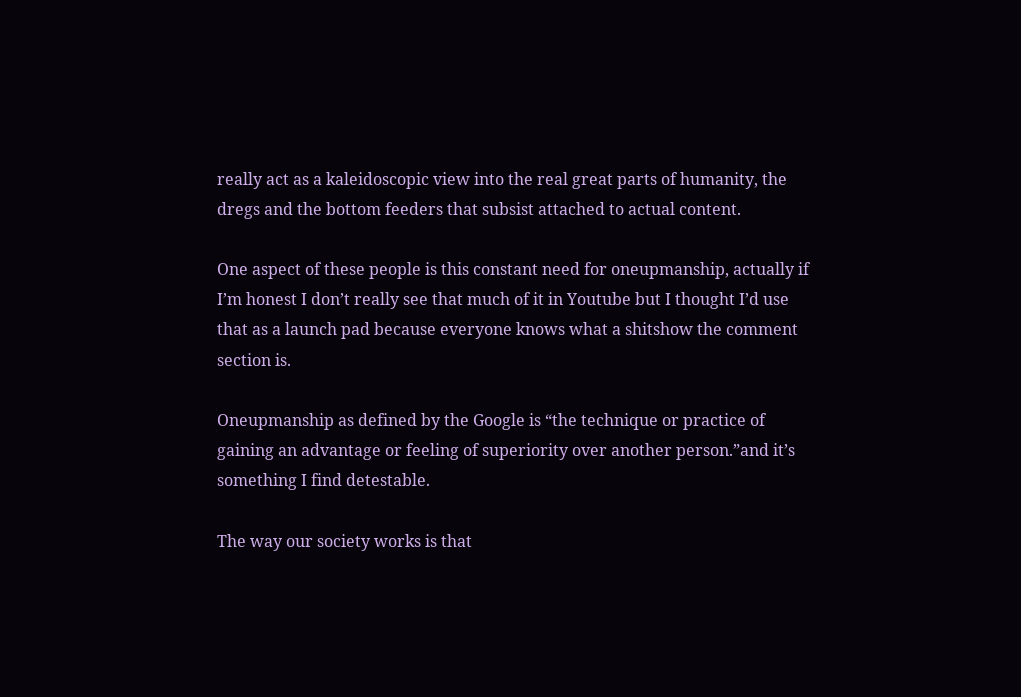really act as a kaleidoscopic view into the real great parts of humanity, the dregs and the bottom feeders that subsist attached to actual content.

One aspect of these people is this constant need for oneupmanship, actually if I’m honest I don’t really see that much of it in Youtube but I thought I’d use that as a launch pad because everyone knows what a shitshow the comment section is.

Oneupmanship as defined by the Google is “the technique or practice of gaining an advantage or feeling of superiority over another person.”and it’s something I find detestable.

The way our society works is that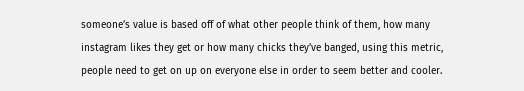someone’s value is based off of what other people think of them, how many instagram likes they get or how many chicks they’ve banged, using this metric, people need to get on up on everyone else in order to seem better and cooler.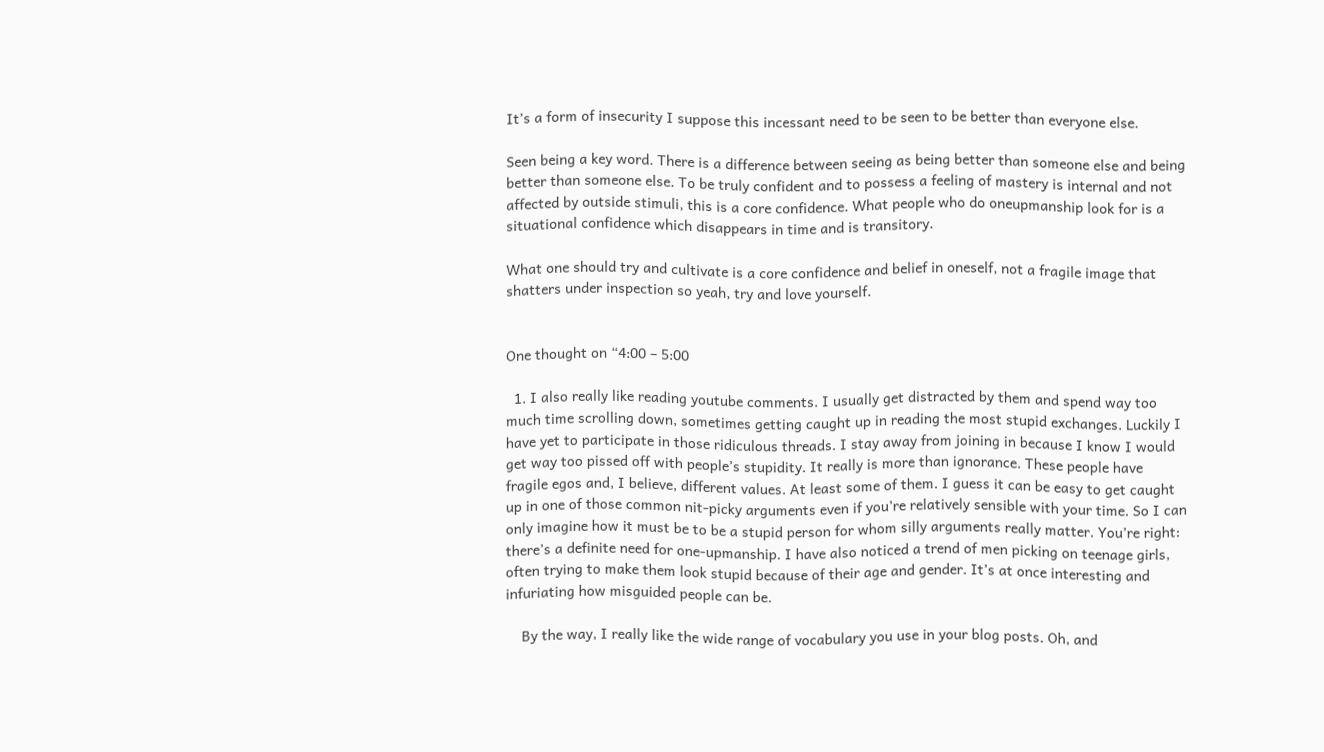It’s a form of insecurity I suppose this incessant need to be seen to be better than everyone else.

Seen being a key word. There is a difference between seeing as being better than someone else and being better than someone else. To be truly confident and to possess a feeling of mastery is internal and not affected by outside stimuli, this is a core confidence. What people who do oneupmanship look for is a situational confidence which disappears in time and is transitory.

What one should try and cultivate is a core confidence and belief in oneself, not a fragile image that shatters under inspection so yeah, try and love yourself.


One thought on “4:00 – 5:00

  1. I also really like reading youtube comments. I usually get distracted by them and spend way too much time scrolling down, sometimes getting caught up in reading the most stupid exchanges. Luckily I have yet to participate in those ridiculous threads. I stay away from joining in because I know I would get way too pissed off with people’s stupidity. It really is more than ignorance. These people have fragile egos and, I believe, different values. At least some of them. I guess it can be easy to get caught up in one of those common nit-picky arguments even if you’re relatively sensible with your time. So I can only imagine how it must be to be a stupid person for whom silly arguments really matter. You’re right: there’s a definite need for one-upmanship. I have also noticed a trend of men picking on teenage girls, often trying to make them look stupid because of their age and gender. It’s at once interesting and infuriating how misguided people can be.

    By the way, I really like the wide range of vocabulary you use in your blog posts. Oh, and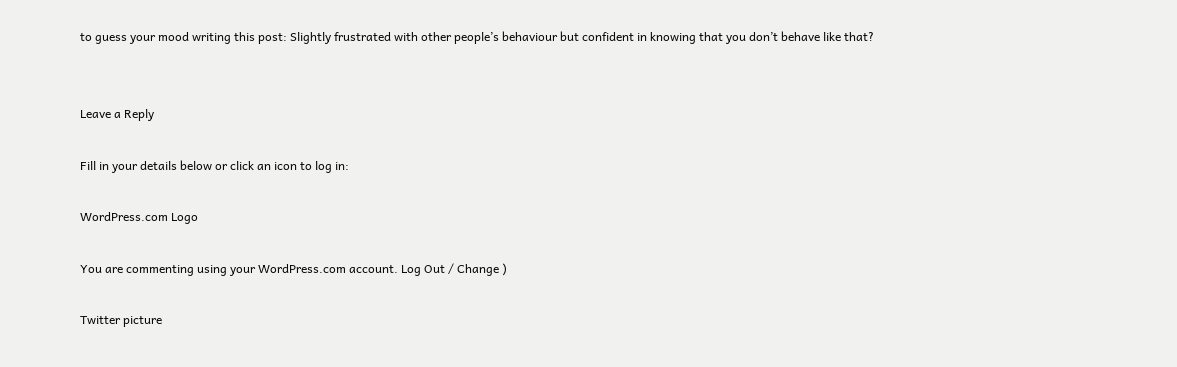to guess your mood writing this post: Slightly frustrated with other people’s behaviour but confident in knowing that you don’t behave like that?


Leave a Reply

Fill in your details below or click an icon to log in:

WordPress.com Logo

You are commenting using your WordPress.com account. Log Out / Change )

Twitter picture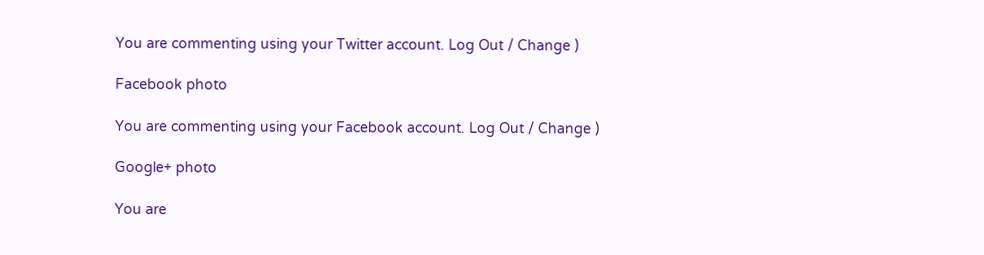You are commenting using your Twitter account. Log Out / Change )

Facebook photo

You are commenting using your Facebook account. Log Out / Change )

Google+ photo

You are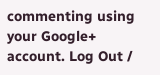commenting using your Google+ account. Log Out /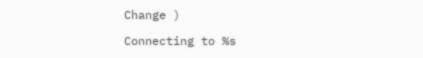Change )

Connecting to %s